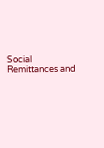Social Remittances and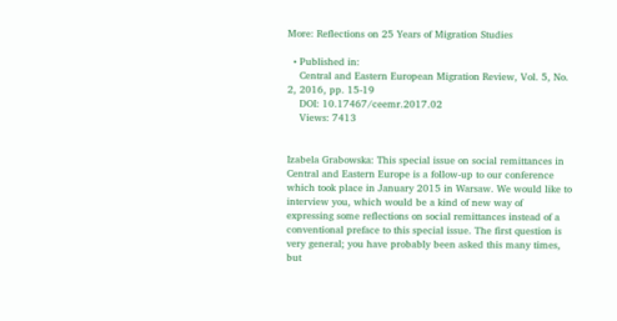More: Reflections on 25 Years of Migration Studies

  • Published in:
    Central and Eastern European Migration Review, Vol. 5, No. 2, 2016, pp. 15-19
    DOI: 10.17467/ceemr.2017.02
    Views: 7413


Izabela Grabowska: This special issue on social remittances in Central and Eastern Europe is a follow-up to our conference which took place in January 2015 in Warsaw. We would like to interview you, which would be a kind of new way of expressing some reflections on social remittances instead of a conventional preface to this special issue. The first question is very general; you have probably been asked this many times, but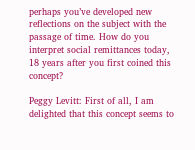perhaps you’ve developed new reflections on the subject with the passage of time. How do you interpret social remittances today, 18 years after you first coined this concept?

Peggy Levitt: First of all, I am delighted that this concept seems to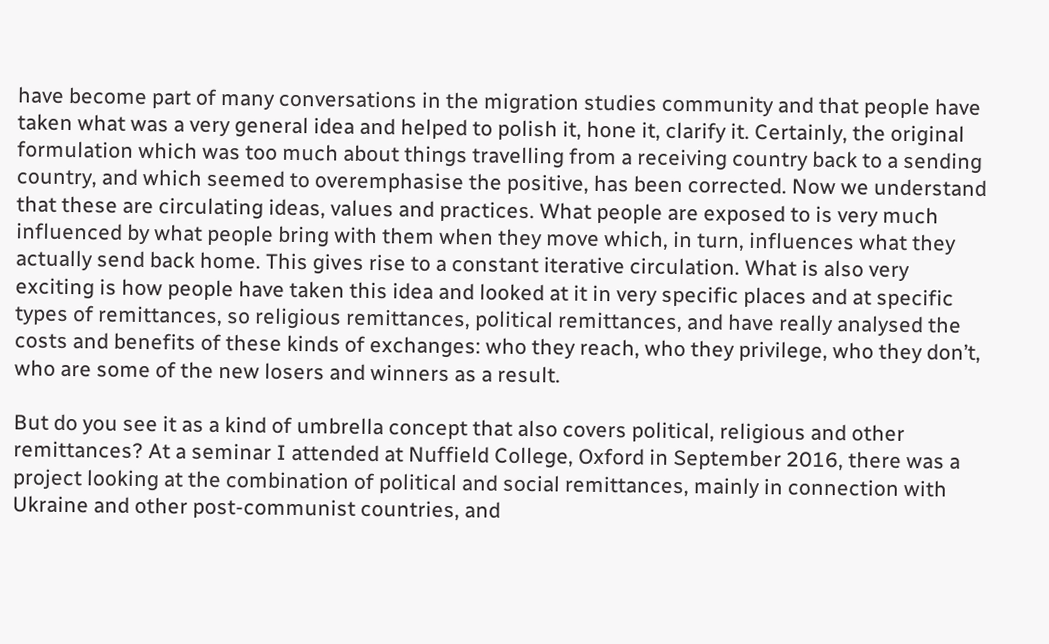have become part of many conversations in the migration studies community and that people have taken what was a very general idea and helped to polish it, hone it, clarify it. Certainly, the original formulation which was too much about things travelling from a receiving country back to a sending country, and which seemed to overemphasise the positive, has been corrected. Now we understand that these are circulating ideas, values and practices. What people are exposed to is very much influenced by what people bring with them when they move which, in turn, influences what they actually send back home. This gives rise to a constant iterative circulation. What is also very exciting is how people have taken this idea and looked at it in very specific places and at specific types of remittances, so religious remittances, political remittances, and have really analysed the costs and benefits of these kinds of exchanges: who they reach, who they privilege, who they don’t, who are some of the new losers and winners as a result.

But do you see it as a kind of umbrella concept that also covers political, religious and other remittances? At a seminar I attended at Nuffield College, Oxford in September 2016, there was a project looking at the combination of political and social remittances, mainly in connection with Ukraine and other post-communist countries, and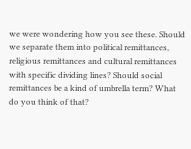we were wondering how you see these. Should we separate them into political remittances, religious remittances and cultural remittances with specific dividing lines? Should social remittances be a kind of umbrella term? What do you think of that?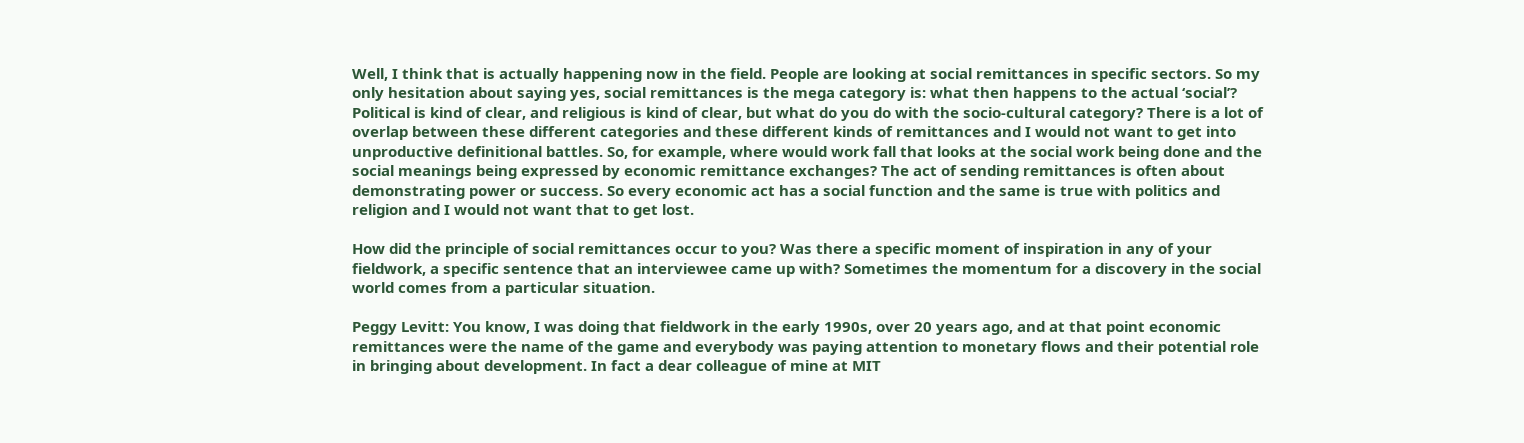Well, I think that is actually happening now in the field. People are looking at social remittances in specific sectors. So my only hesitation about saying yes, social remittances is the mega category is: what then happens to the actual ‘social’? Political is kind of clear, and religious is kind of clear, but what do you do with the socio-cultural category? There is a lot of overlap between these different categories and these different kinds of remittances and I would not want to get into unproductive definitional battles. So, for example, where would work fall that looks at the social work being done and the social meanings being expressed by economic remittance exchanges? The act of sending remittances is often about demonstrating power or success. So every economic act has a social function and the same is true with politics and religion and I would not want that to get lost.

How did the principle of social remittances occur to you? Was there a specific moment of inspiration in any of your fieldwork, a specific sentence that an interviewee came up with? Sometimes the momentum for a discovery in the social world comes from a particular situation.

Peggy Levitt: You know, I was doing that fieldwork in the early 1990s, over 20 years ago, and at that point economic remittances were the name of the game and everybody was paying attention to monetary flows and their potential role in bringing about development. In fact a dear colleague of mine at MIT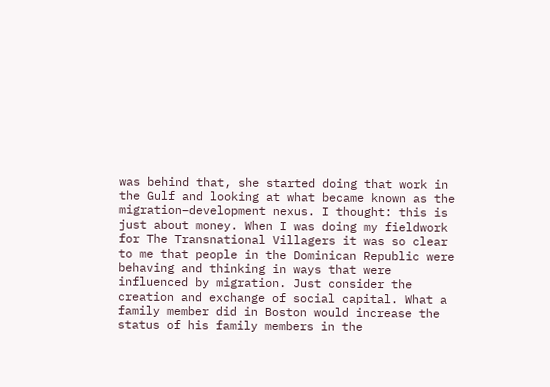was behind that, she started doing that work in the Gulf and looking at what became known as the migration–development nexus. I thought: this is just about money. When I was doing my fieldwork for The Transnational Villagers it was so clear to me that people in the Dominican Republic were behaving and thinking in ways that were influenced by migration. Just consider the creation and exchange of social capital. What a family member did in Boston would increase the status of his family members in the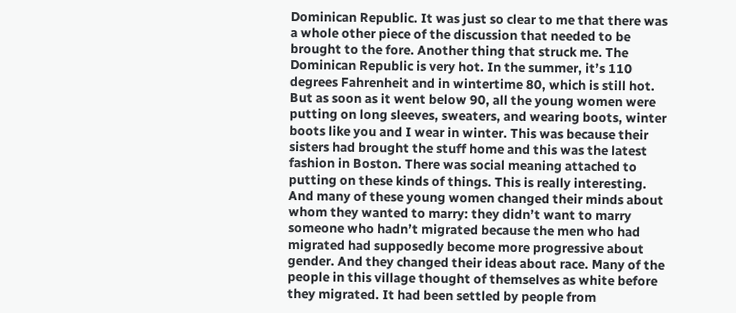Dominican Republic. It was just so clear to me that there was a whole other piece of the discussion that needed to be brought to the fore. Another thing that struck me. The Dominican Republic is very hot. In the summer, it’s 110 degrees Fahrenheit and in wintertime 80, which is still hot. But as soon as it went below 90, all the young women were putting on long sleeves, sweaters, and wearing boots, winter boots like you and I wear in winter. This was because their sisters had brought the stuff home and this was the latest fashion in Boston. There was social meaning attached to putting on these kinds of things. This is really interesting. And many of these young women changed their minds about whom they wanted to marry: they didn’t want to marry someone who hadn’t migrated because the men who had migrated had supposedly become more progressive about gender. And they changed their ideas about race. Many of the people in this village thought of themselves as white before they migrated. It had been settled by people from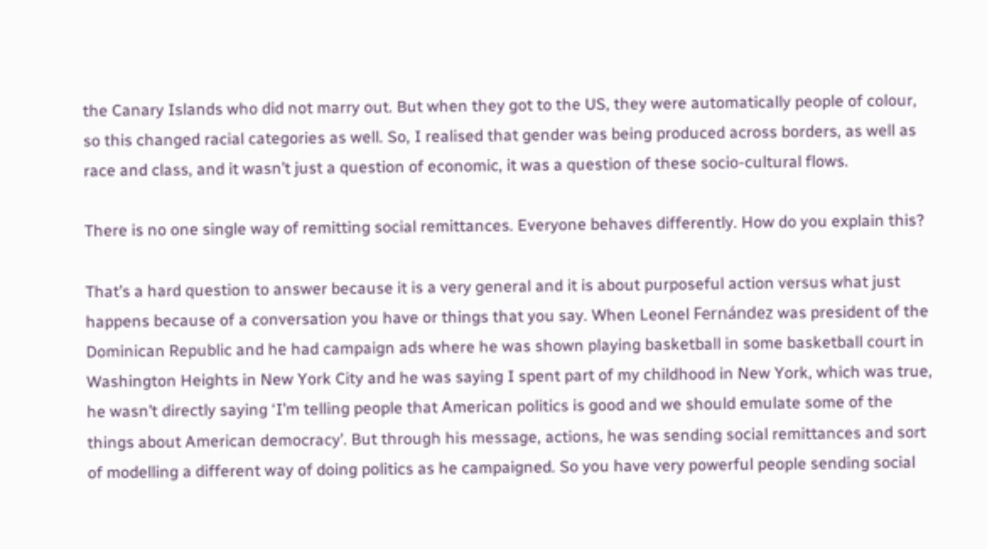the Canary Islands who did not marry out. But when they got to the US, they were automatically people of colour, so this changed racial categories as well. So, I realised that gender was being produced across borders, as well as race and class, and it wasn’t just a question of economic, it was a question of these socio-cultural flows.

There is no one single way of remitting social remittances. Everyone behaves differently. How do you explain this?

That’s a hard question to answer because it is a very general and it is about purposeful action versus what just happens because of a conversation you have or things that you say. When Leonel Fernández was president of the Dominican Republic and he had campaign ads where he was shown playing basketball in some basketball court in Washington Heights in New York City and he was saying I spent part of my childhood in New York, which was true, he wasn’t directly saying ‘I’m telling people that American politics is good and we should emulate some of the things about American democracy’. But through his message, actions, he was sending social remittances and sort of modelling a different way of doing politics as he campaigned. So you have very powerful people sending social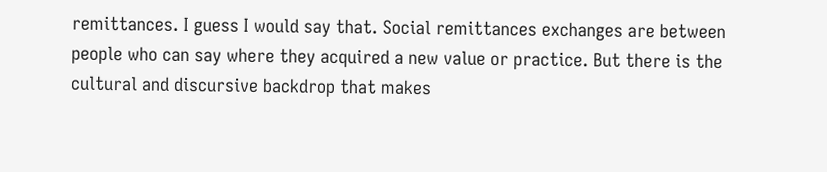remittances. I guess I would say that. Social remittances exchanges are between people who can say where they acquired a new value or practice. But there is the cultural and discursive backdrop that makes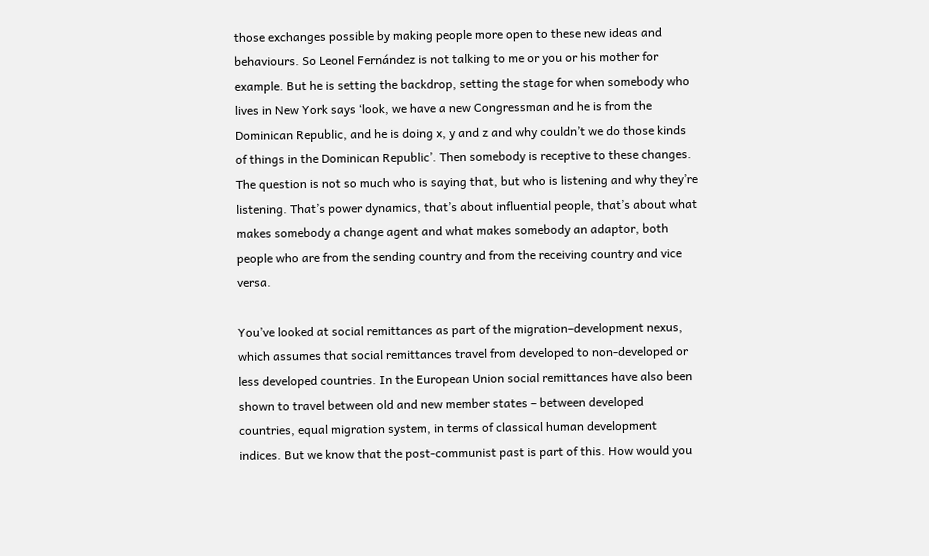those exchanges possible by making people more open to these new ideas and behaviours. So Leonel Fernández is not talking to me or you or his mother for example. But he is setting the backdrop, setting the stage for when somebody who lives in New York says ‘look, we have a new Congressman and he is from the Dominican Republic, and he is doing x, y and z and why couldn’t we do those kinds of things in the Dominican Republic’. Then somebody is receptive to these changes. The question is not so much who is saying that, but who is listening and why they’re listening. That’s power dynamics, that’s about influential people, that’s about what makes somebody a change agent and what makes somebody an adaptor, both people who are from the sending country and from the receiving country and vice versa.

You’ve looked at social remittances as part of the migration–development nexus, which assumes that social remittances travel from developed to non-developed or less developed countries. In the European Union social remittances have also been shown to travel between old and new member states – between developed countries, equal migration system, in terms of classical human development indices. But we know that the post-communist past is part of this. How would you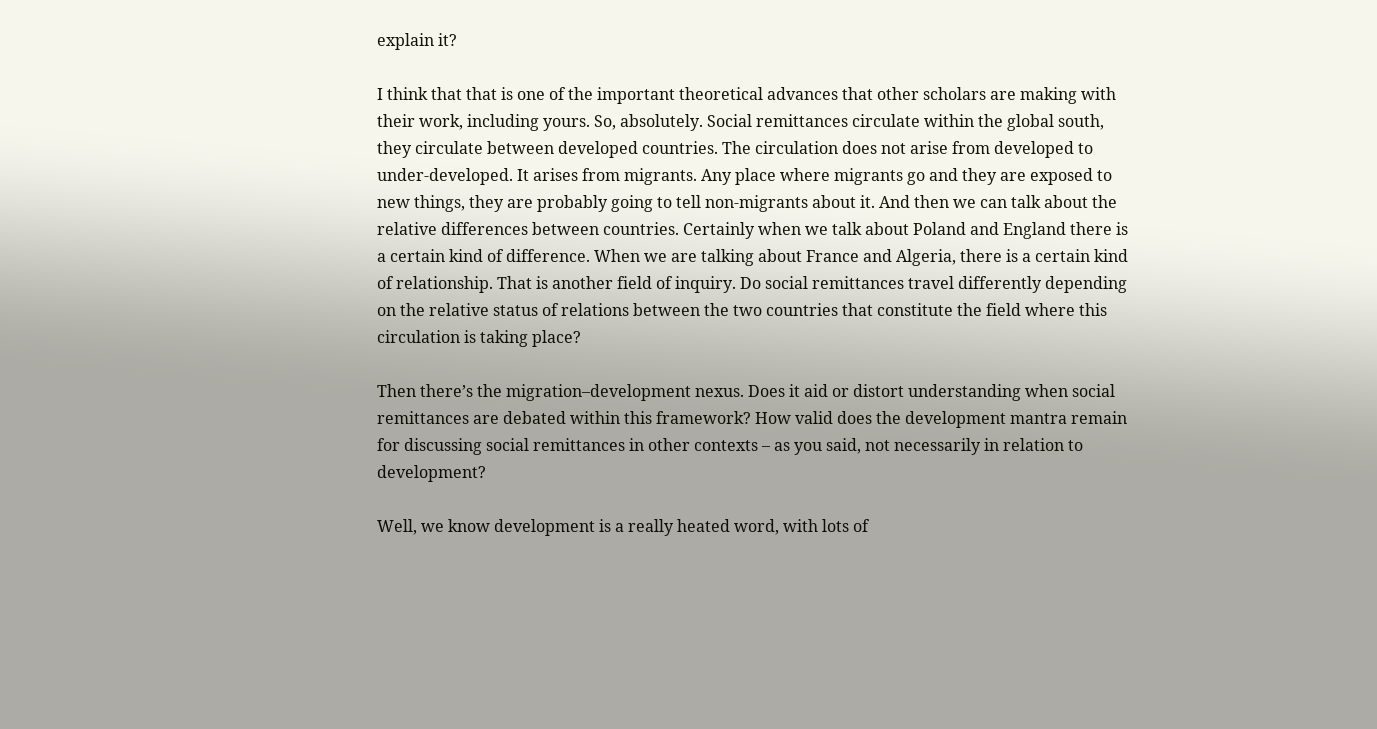explain it?

I think that that is one of the important theoretical advances that other scholars are making with their work, including yours. So, absolutely. Social remittances circulate within the global south, they circulate between developed countries. The circulation does not arise from developed to under-developed. It arises from migrants. Any place where migrants go and they are exposed to new things, they are probably going to tell non-migrants about it. And then we can talk about the relative differences between countries. Certainly when we talk about Poland and England there is a certain kind of difference. When we are talking about France and Algeria, there is a certain kind of relationship. That is another field of inquiry. Do social remittances travel differently depending on the relative status of relations between the two countries that constitute the field where this circulation is taking place?

Then there’s the migration–development nexus. Does it aid or distort understanding when social remittances are debated within this framework? How valid does the development mantra remain for discussing social remittances in other contexts – as you said, not necessarily in relation to development?

Well, we know development is a really heated word, with lots of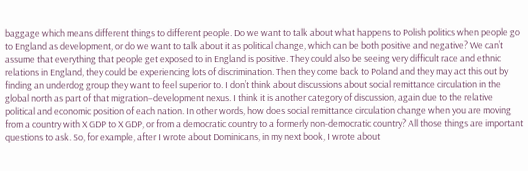baggage which means different things to different people. Do we want to talk about what happens to Polish politics when people go to England as development, or do we want to talk about it as political change, which can be both positive and negative? We can’t assume that everything that people get exposed to in England is positive. They could also be seeing very difficult race and ethnic relations in England, they could be experiencing lots of discrimination. Then they come back to Poland and they may act this out by finding an underdog group they want to feel superior to. I don’t think about discussions about social remittance circulation in the global north as part of that migration–development nexus. I think it is another category of discussion, again due to the relative political and economic position of each nation. In other words, how does social remittance circulation change when you are moving from a country with X GDP to X GDP, or from a democratic country to a formerly non-democratic country? All those things are important questions to ask. So, for example, after I wrote about Dominicans, in my next book, I wrote about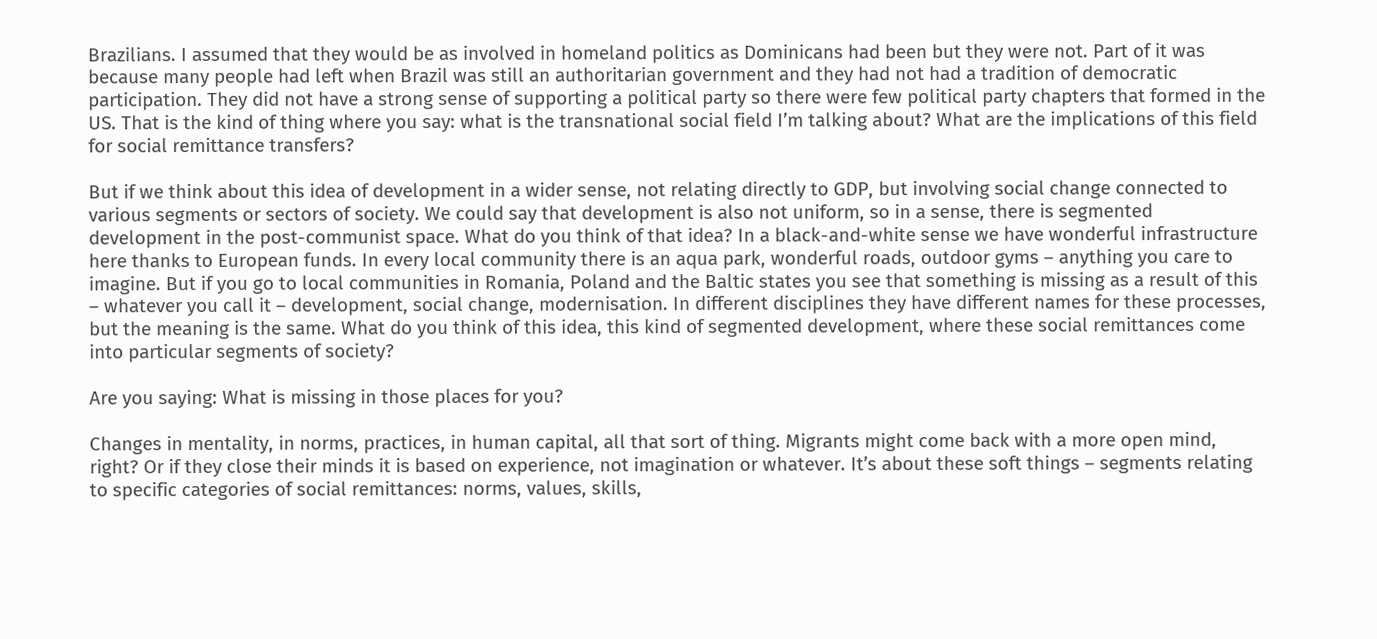Brazilians. I assumed that they would be as involved in homeland politics as Dominicans had been but they were not. Part of it was because many people had left when Brazil was still an authoritarian government and they had not had a tradition of democratic participation. They did not have a strong sense of supporting a political party so there were few political party chapters that formed in the US. That is the kind of thing where you say: what is the transnational social field I’m talking about? What are the implications of this field for social remittance transfers?

But if we think about this idea of development in a wider sense, not relating directly to GDP, but involving social change connected to various segments or sectors of society. We could say that development is also not uniform, so in a sense, there is segmented development in the post-communist space. What do you think of that idea? In a black-and-white sense we have wonderful infrastructure here thanks to European funds. In every local community there is an aqua park, wonderful roads, outdoor gyms – anything you care to imagine. But if you go to local communities in Romania, Poland and the Baltic states you see that something is missing as a result of this – whatever you call it – development, social change, modernisation. In different disciplines they have different names for these processes, but the meaning is the same. What do you think of this idea, this kind of segmented development, where these social remittances come into particular segments of society?

Are you saying: What is missing in those places for you?

Changes in mentality, in norms, practices, in human capital, all that sort of thing. Migrants might come back with a more open mind, right? Or if they close their minds it is based on experience, not imagination or whatever. It’s about these soft things – segments relating to specific categories of social remittances: norms, values, skills,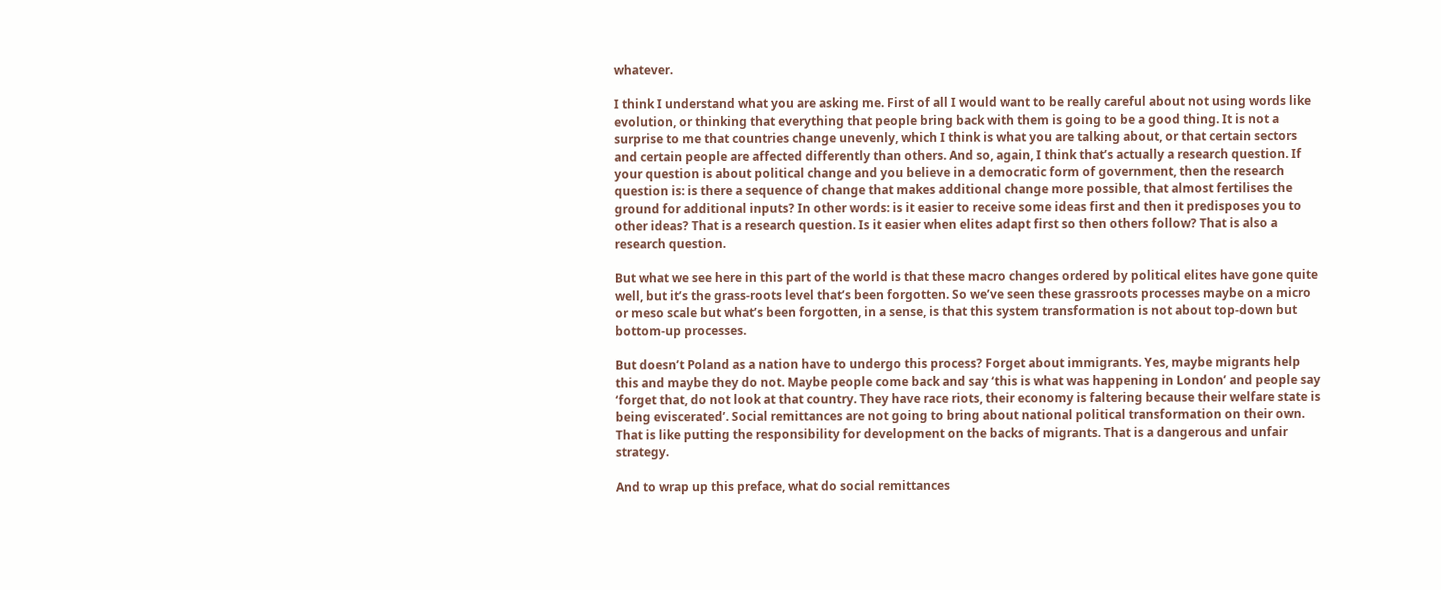whatever.

I think I understand what you are asking me. First of all I would want to be really careful about not using words like evolution, or thinking that everything that people bring back with them is going to be a good thing. It is not a surprise to me that countries change unevenly, which I think is what you are talking about, or that certain sectors and certain people are affected differently than others. And so, again, I think that’s actually a research question. If your question is about political change and you believe in a democratic form of government, then the research question is: is there a sequence of change that makes additional change more possible, that almost fertilises the ground for additional inputs? In other words: is it easier to receive some ideas first and then it predisposes you to other ideas? That is a research question. Is it easier when elites adapt first so then others follow? That is also a research question.

But what we see here in this part of the world is that these macro changes ordered by political elites have gone quite well, but it’s the grass-roots level that’s been forgotten. So we’ve seen these grassroots processes maybe on a micro or meso scale but what’s been forgotten, in a sense, is that this system transformation is not about top-down but bottom-up processes.

But doesn’t Poland as a nation have to undergo this process? Forget about immigrants. Yes, maybe migrants help this and maybe they do not. Maybe people come back and say ‘this is what was happening in London’ and people say ‘forget that, do not look at that country. They have race riots, their economy is faltering because their welfare state is being eviscerated’. Social remittances are not going to bring about national political transformation on their own. That is like putting the responsibility for development on the backs of migrants. That is a dangerous and unfair strategy.

And to wrap up this preface, what do social remittances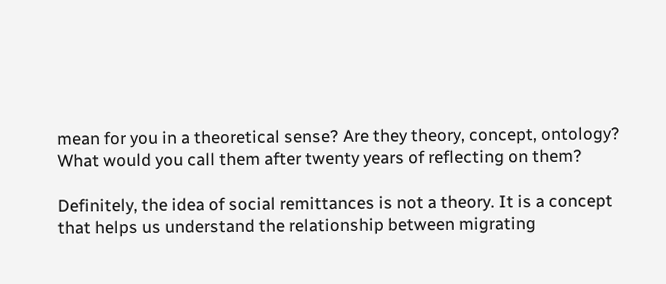mean for you in a theoretical sense? Are they theory, concept, ontology? What would you call them after twenty years of reflecting on them?

Definitely, the idea of social remittances is not a theory. It is a concept that helps us understand the relationship between migrating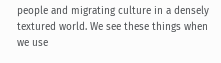people and migrating culture in a densely textured world. We see these things when we use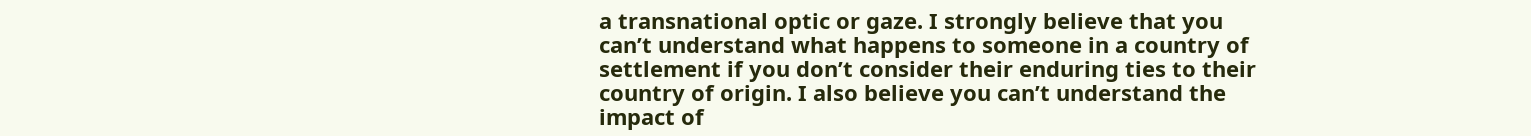a transnational optic or gaze. I strongly believe that you can’t understand what happens to someone in a country of settlement if you don’t consider their enduring ties to their country of origin. I also believe you can’t understand the impact of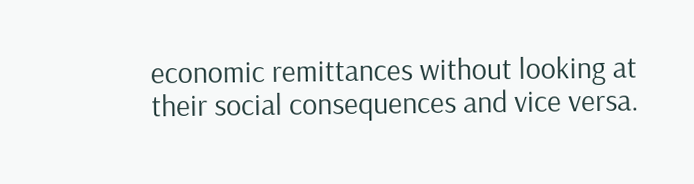economic remittances without looking at their social consequences and vice versa.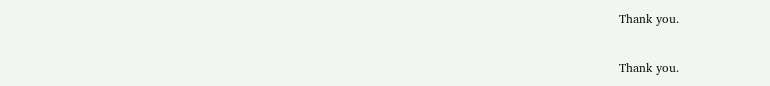Thank you.

Thank you.